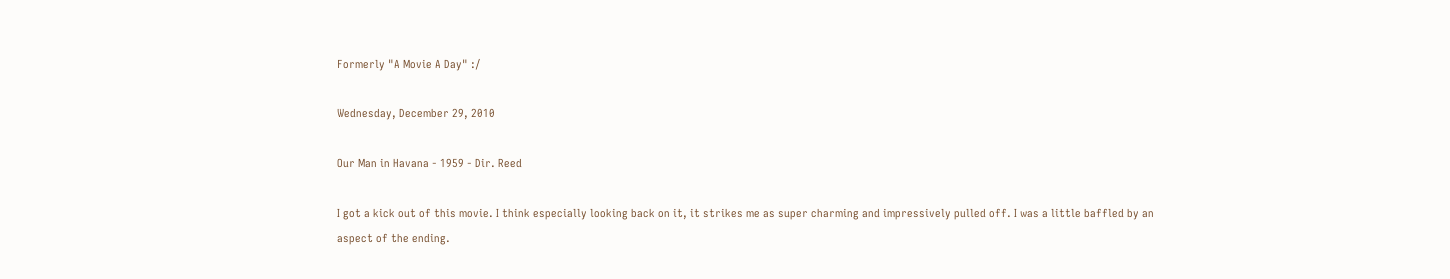Formerly "A Movie A Day" :/

Wednesday, December 29, 2010

Our Man in Havana - 1959 - Dir. Reed

I got a kick out of this movie. I think especially looking back on it, it strikes me as super charming and impressively pulled off. I was a little baffled by an aspect of the ending.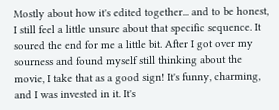Mostly about how it's edited together... and to be honest, I still feel a little unsure about that specific sequence. It soured the end for me a little bit. After I got over my sourness and found myself still thinking about the movie, I take that as a good sign! It's funny, charming, and I was invested in it. It's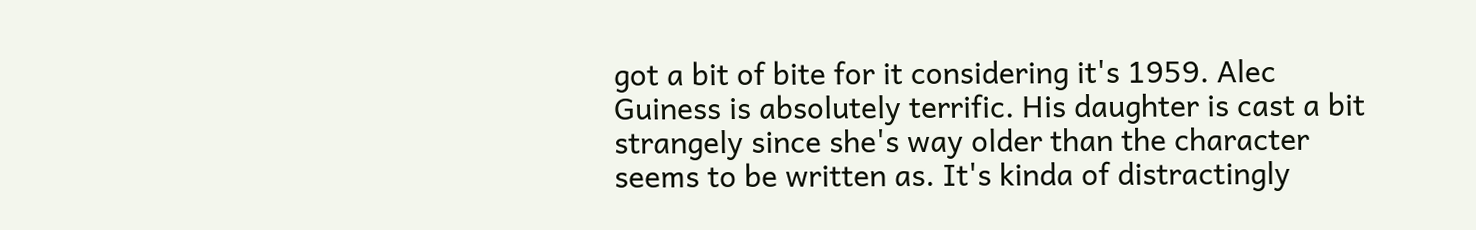got a bit of bite for it considering it's 1959. Alec Guiness is absolutely terrific. His daughter is cast a bit strangely since she's way older than the character seems to be written as. It's kinda of distractingly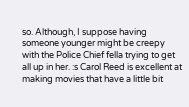so. Although, I suppose having someone younger might be creepy with the Police Chief fella trying to get all up in her. :s Carol Reed is excellent at making movies that have a little bit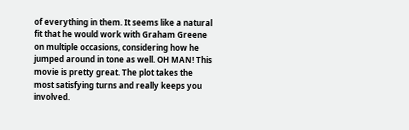of everything in them. It seems like a natural fit that he would work with Graham Greene on multiple occasions, considering how he jumped around in tone as well. OH MAN! This movie is pretty great. The plot takes the most satisfying turns and really keeps you involved.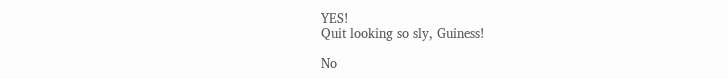YES!
Quit looking so sly, Guiness!

No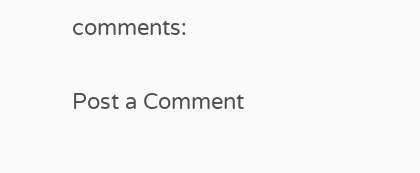comments:

Post a Comment